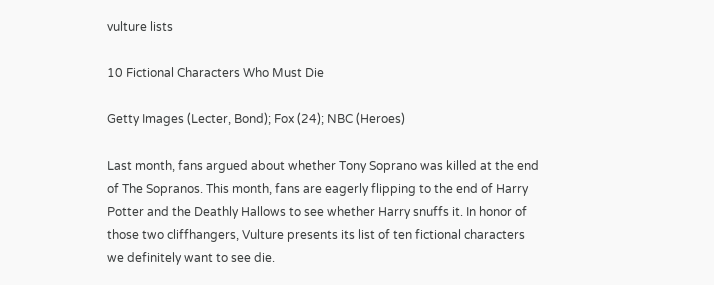vulture lists

10 Fictional Characters Who Must Die

Getty Images (Lecter, Bond); Fox (24); NBC (Heroes)

Last month, fans argued about whether Tony Soprano was killed at the end of The Sopranos. This month, fans are eagerly flipping to the end of Harry Potter and the Deathly Hallows to see whether Harry snuffs it. In honor of those two cliffhangers, Vulture presents its list of ten fictional characters we definitely want to see die.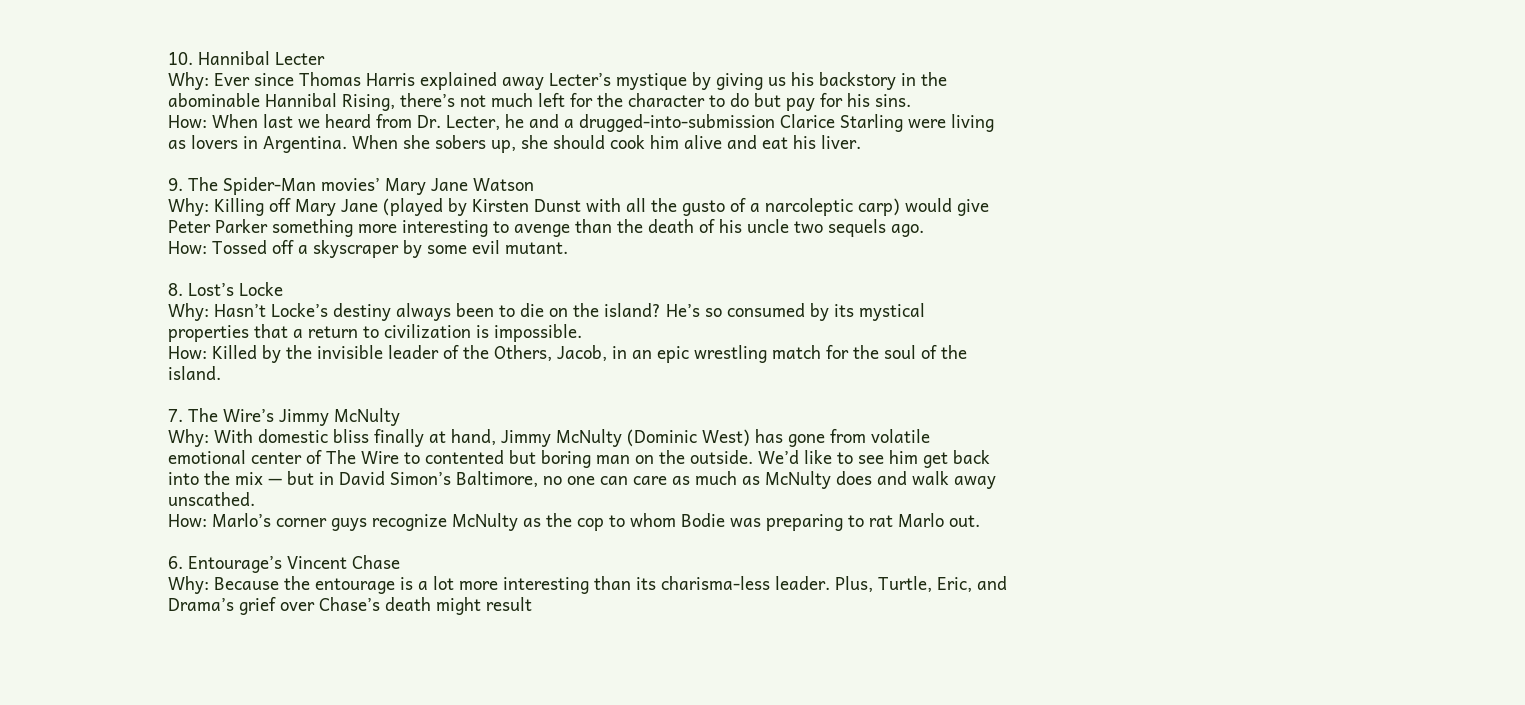10. Hannibal Lecter
Why: Ever since Thomas Harris explained away Lecter’s mystique by giving us his backstory in the abominable Hannibal Rising, there’s not much left for the character to do but pay for his sins.
How: When last we heard from Dr. Lecter, he and a drugged-into-submission Clarice Starling were living as lovers in Argentina. When she sobers up, she should cook him alive and eat his liver.

9. The Spider-Man movies’ Mary Jane Watson
Why: Killing off Mary Jane (played by Kirsten Dunst with all the gusto of a narcoleptic carp) would give Peter Parker something more interesting to avenge than the death of his uncle two sequels ago.
How: Tossed off a skyscraper by some evil mutant.

8. Lost’s Locke
Why: Hasn’t Locke’s destiny always been to die on the island? He’s so consumed by its mystical properties that a return to civilization is impossible.
How: Killed by the invisible leader of the Others, Jacob, in an epic wrestling match for the soul of the island.

7. The Wire’s Jimmy McNulty
Why: With domestic bliss finally at hand, Jimmy McNulty (Dominic West) has gone from volatile emotional center of The Wire to contented but boring man on the outside. We’d like to see him get back into the mix — but in David Simon’s Baltimore, no one can care as much as McNulty does and walk away unscathed.
How: Marlo’s corner guys recognize McNulty as the cop to whom Bodie was preparing to rat Marlo out.

6. Entourage’s Vincent Chase
Why: Because the entourage is a lot more interesting than its charisma-less leader. Plus, Turtle, Eric, and Drama’s grief over Chase’s death might result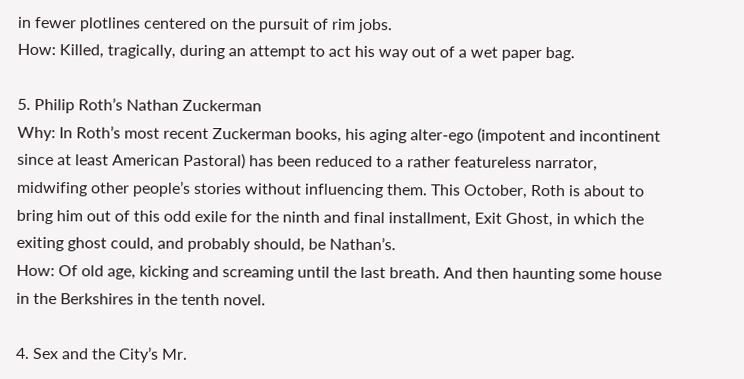in fewer plotlines centered on the pursuit of rim jobs.
How: Killed, tragically, during an attempt to act his way out of a wet paper bag.

5. Philip Roth’s Nathan Zuckerman
Why: In Roth’s most recent Zuckerman books, his aging alter-ego (impotent and incontinent since at least American Pastoral) has been reduced to a rather featureless narrator, midwifing other people’s stories without influencing them. This October, Roth is about to bring him out of this odd exile for the ninth and final installment, Exit Ghost, in which the exiting ghost could, and probably should, be Nathan’s.
How: Of old age, kicking and screaming until the last breath. And then haunting some house in the Berkshires in the tenth novel.

4. Sex and the City’s Mr.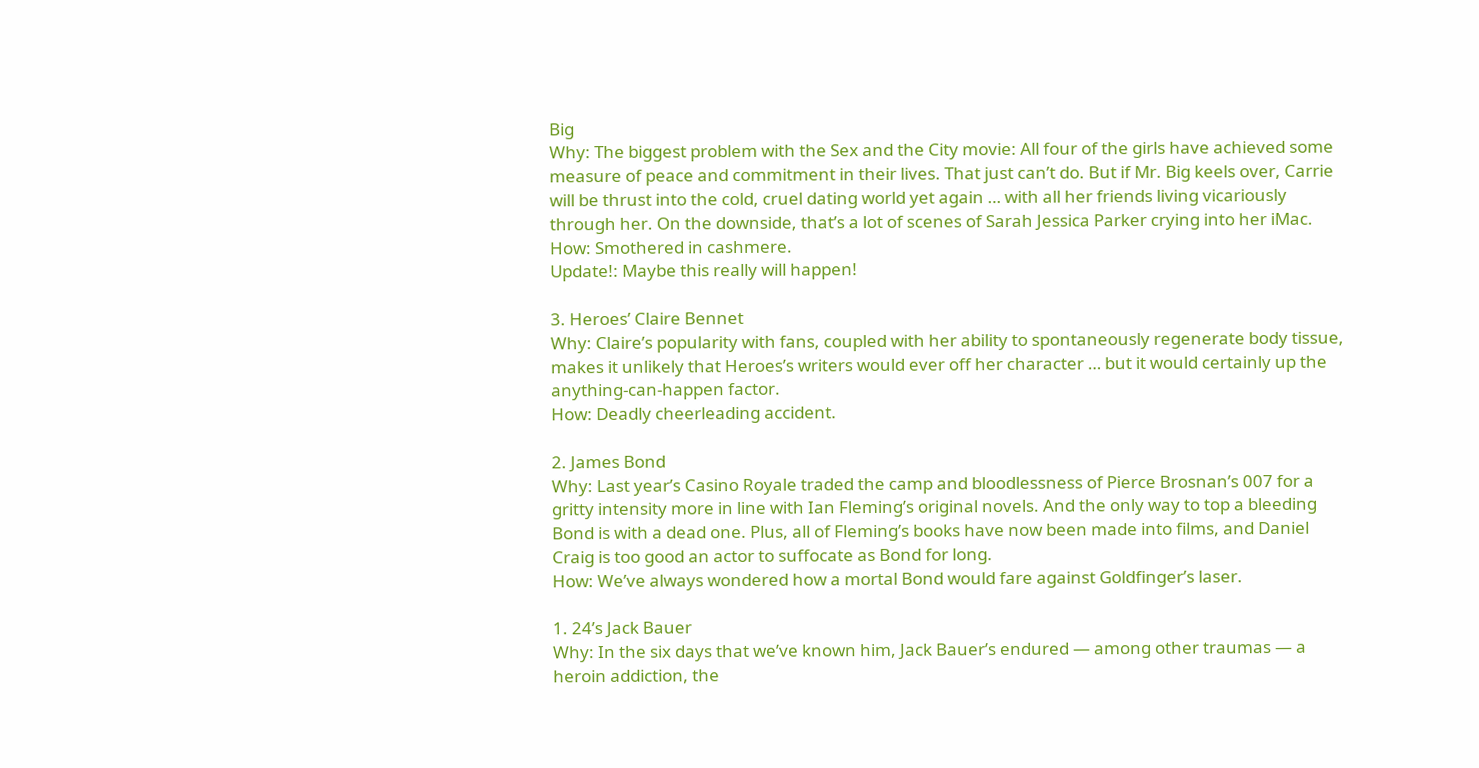Big
Why: The biggest problem with the Sex and the City movie: All four of the girls have achieved some measure of peace and commitment in their lives. That just can’t do. But if Mr. Big keels over, Carrie will be thrust into the cold, cruel dating world yet again … with all her friends living vicariously through her. On the downside, that’s a lot of scenes of Sarah Jessica Parker crying into her iMac.
How: Smothered in cashmere.
Update!: Maybe this really will happen!

3. Heroes’ Claire Bennet
Why: Claire’s popularity with fans, coupled with her ability to spontaneously regenerate body tissue, makes it unlikely that Heroes’s writers would ever off her character … but it would certainly up the anything-can-happen factor.
How: Deadly cheerleading accident.

2. James Bond
Why: Last year’s Casino Royale traded the camp and bloodlessness of Pierce Brosnan’s 007 for a gritty intensity more in line with Ian Fleming’s original novels. And the only way to top a bleeding Bond is with a dead one. Plus, all of Fleming’s books have now been made into films, and Daniel Craig is too good an actor to suffocate as Bond for long.
How: We’ve always wondered how a mortal Bond would fare against Goldfinger’s laser.

1. 24’s Jack Bauer
Why: In the six days that we’ve known him, Jack Bauer’s endured — among other traumas — a heroin addiction, the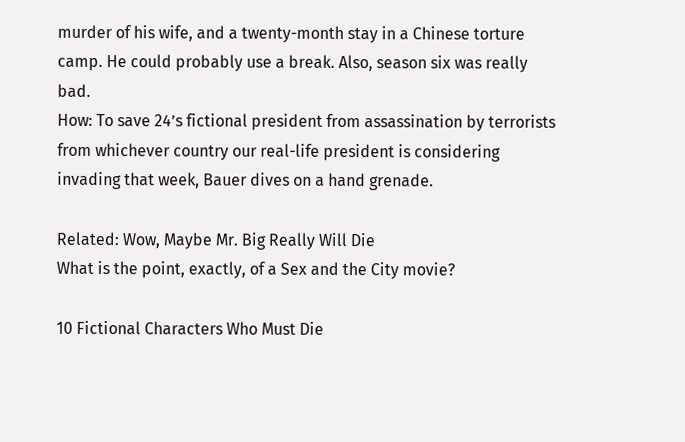murder of his wife, and a twenty-month stay in a Chinese torture camp. He could probably use a break. Also, season six was really bad.
How: To save 24’s fictional president from assassination by terrorists from whichever country our real-life president is considering invading that week, Bauer dives on a hand grenade.

Related: Wow, Maybe Mr. Big Really Will Die
What is the point, exactly, of a Sex and the City movie?

10 Fictional Characters Who Must Die